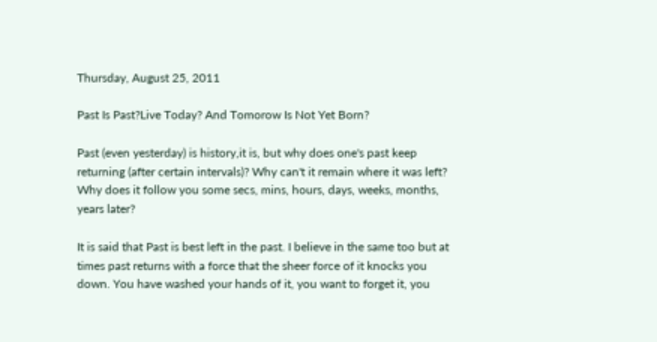Thursday, August 25, 2011

Past Is Past?Live Today? And Tomorow Is Not Yet Born?

Past (even yesterday) is history,it is, but why does one's past keep returning (after certain intervals)? Why can't it remain where it was left? Why does it follow you some secs, mins, hours, days, weeks, months, years later?

It is said that Past is best left in the past. I believe in the same too but at times past returns with a force that the sheer force of it knocks you down. You have washed your hands of it, you want to forget it, you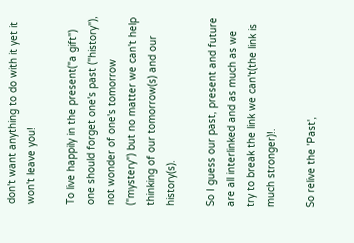don't want anything to do with it yet it won't leave you!

To live happily in the present("a gift") one should forget one's past ("history"), not wonder of one's tomorrow ("mystery") but no matter we can't help thinking of our tomorrow(s) and our history(s).

So I guess our past, present and future are all interlinked and as much as we try to break the link we can't(the link is much stronger)!.

So relive the 'Past',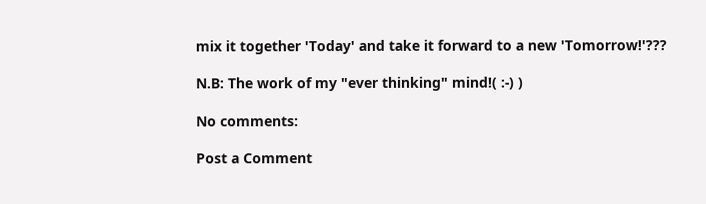mix it together 'Today' and take it forward to a new 'Tomorrow!'???

N.B: The work of my "ever thinking" mind!( :-) )

No comments:

Post a Comment